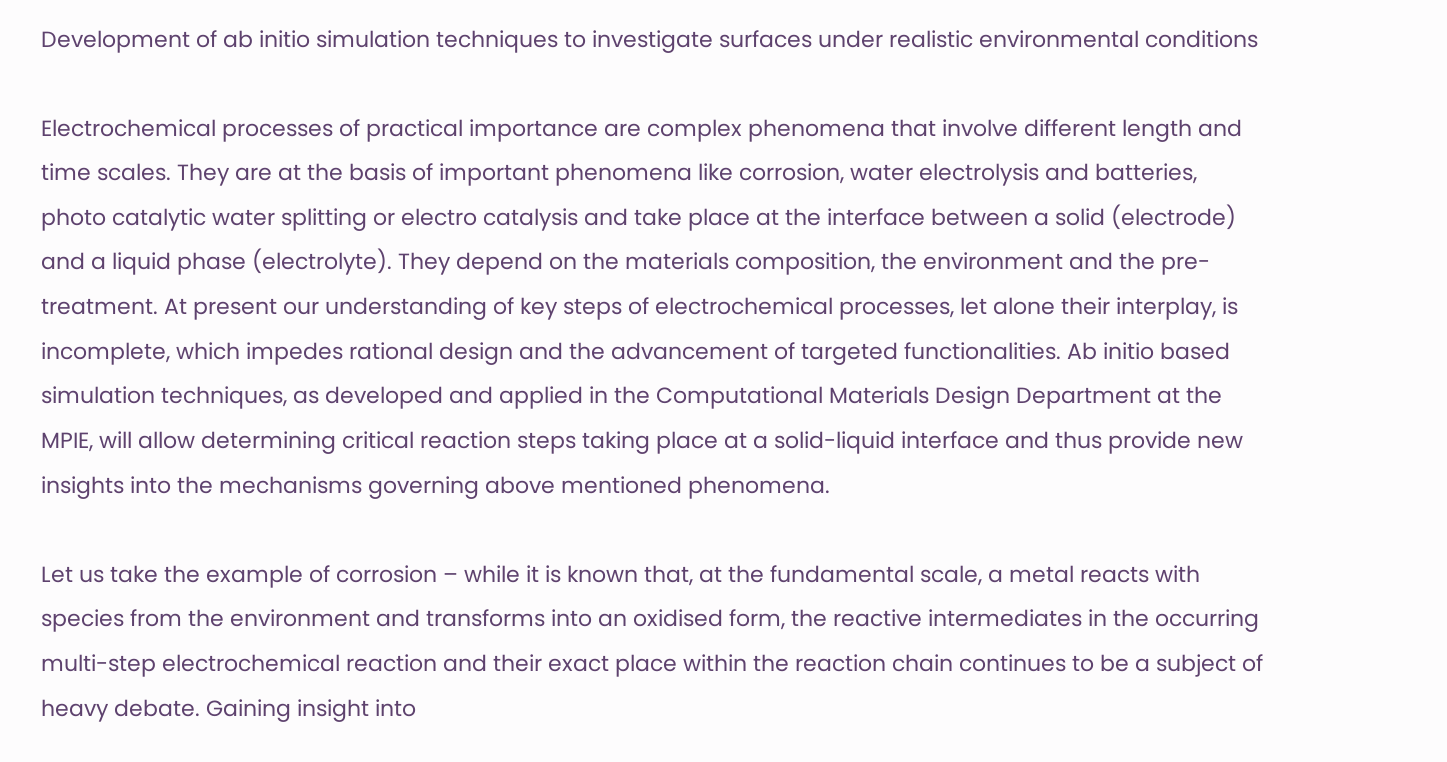Development of ab initio simulation techniques to investigate surfaces under realistic environmental conditions

Electrochemical processes of practical importance are complex phenomena that involve different length and time scales. They are at the basis of important phenomena like corrosion, water electrolysis and batteries, photo catalytic water splitting or electro catalysis and take place at the interface between a solid (electrode) and a liquid phase (electrolyte). They depend on the materials composition, the environment and the pre-treatment. At present our understanding of key steps of electrochemical processes, let alone their interplay, is incomplete, which impedes rational design and the advancement of targeted functionalities. Ab initio based simulation techniques, as developed and applied in the Computational Materials Design Department at the MPIE, will allow determining critical reaction steps taking place at a solid-liquid interface and thus provide new insights into the mechanisms governing above mentioned phenomena.

Let us take the example of corrosion – while it is known that, at the fundamental scale, a metal reacts with species from the environment and transforms into an oxidised form, the reactive intermediates in the occurring multi-step electrochemical reaction and their exact place within the reaction chain continues to be a subject of heavy debate. Gaining insight into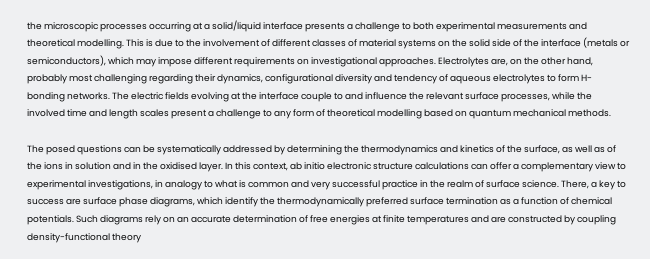the microscopic processes occurring at a solid/liquid interface presents a challenge to both experimental measurements and theoretical modelling. This is due to the involvement of different classes of material systems on the solid side of the interface (metals or semiconductors), which may impose different requirements on investigational approaches. Electrolytes are, on the other hand, probably most challenging regarding their dynamics, configurational diversity and tendency of aqueous electrolytes to form H-bonding networks. The electric fields evolving at the interface couple to and influence the relevant surface processes, while the involved time and length scales present a challenge to any form of theoretical modelling based on quantum mechanical methods.

The posed questions can be systematically addressed by determining the thermodynamics and kinetics of the surface, as well as of the ions in solution and in the oxidised layer. In this context, ab initio electronic structure calculations can offer a complementary view to experimental investigations, in analogy to what is common and very successful practice in the realm of surface science. There, a key to success are surface phase diagrams, which identify the thermodynamically preferred surface termination as a function of chemical potentials. Such diagrams rely on an accurate determination of free energies at finite temperatures and are constructed by coupling density-functional theory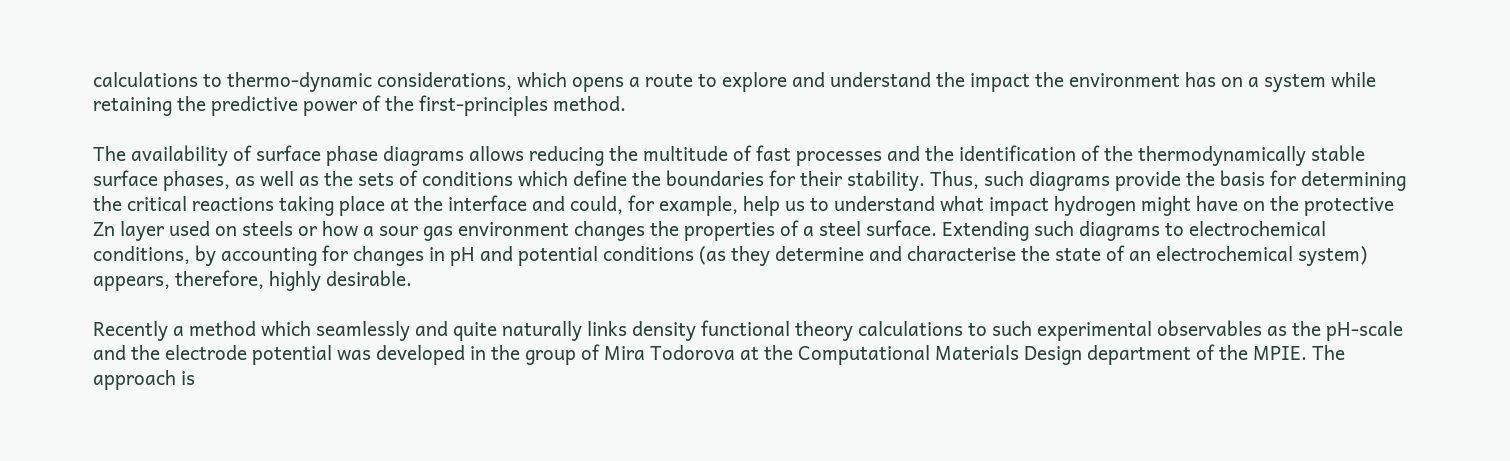calculations to thermo-dynamic considerations, which opens a route to explore and understand the impact the environment has on a system while retaining the predictive power of the first-principles method.

The availability of surface phase diagrams allows reducing the multitude of fast processes and the identification of the thermodynamically stable surface phases, as well as the sets of conditions which define the boundaries for their stability. Thus, such diagrams provide the basis for determining the critical reactions taking place at the interface and could, for example, help us to understand what impact hydrogen might have on the protective Zn layer used on steels or how a sour gas environment changes the properties of a steel surface. Extending such diagrams to electrochemical conditions, by accounting for changes in pH and potential conditions (as they determine and characterise the state of an electrochemical system) appears, therefore, highly desirable.

Recently a method which seamlessly and quite naturally links density functional theory calculations to such experimental observables as the pH-scale and the electrode potential was developed in the group of Mira Todorova at the Computational Materials Design department of the MPIE. The approach is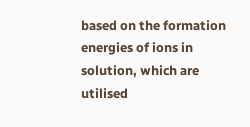based on the formation energies of ions in solution, which are utilised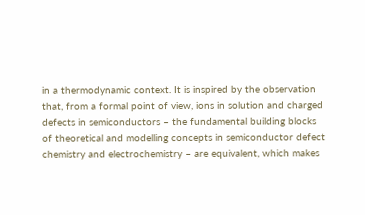in a thermodynamic context. It is inspired by the observation that, from a formal point of view, ions in solution and charged defects in semiconductors – the fundamental building blocks of theoretical and modelling concepts in semiconductor defect chemistry and electrochemistry – are equivalent, which makes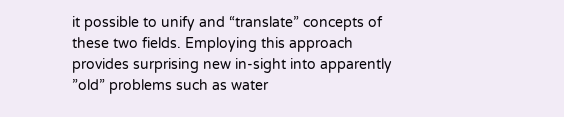it possible to unify and “translate” concepts of these two fields. Employing this approach provides surprising new in-sight into apparently ”old” problems such as water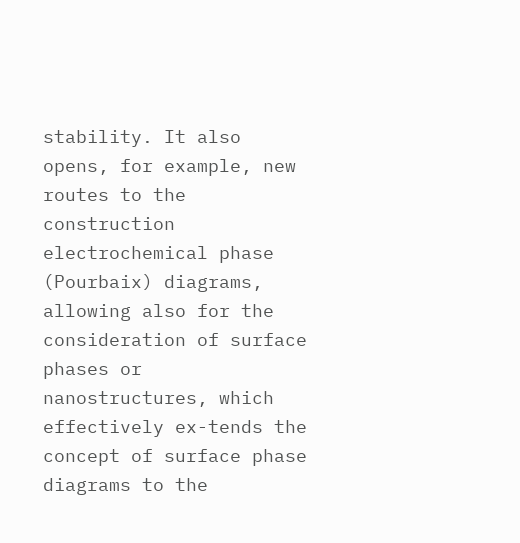stability. It also opens, for example, new routes to the construction electrochemical phase (Pourbaix) diagrams, allowing also for the consideration of surface phases or nanostructures, which effectively ex-tends the concept of surface phase diagrams to the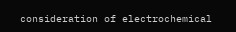consideration of electrochemical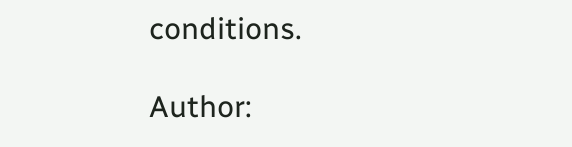conditions.

Author: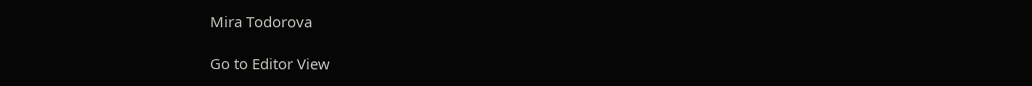Mira Todorova

Go to Editor View